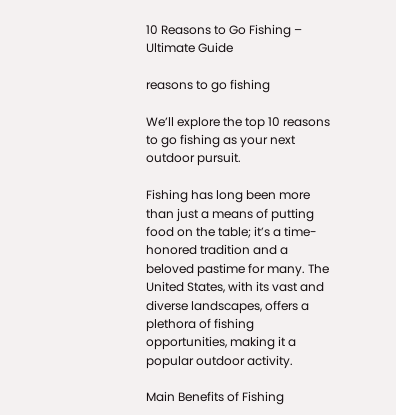10 Reasons to Go Fishing – Ultimate Guide

reasons to go fishing

We’ll explore the top 10 reasons to go fishing as your next outdoor pursuit.

Fishing has long been more than just a means of putting food on the table; it’s a time-honored tradition and a beloved pastime for many. The United States, with its vast and diverse landscapes, offers a plethora of fishing opportunities, making it a popular outdoor activity.

Main Benefits of Fishing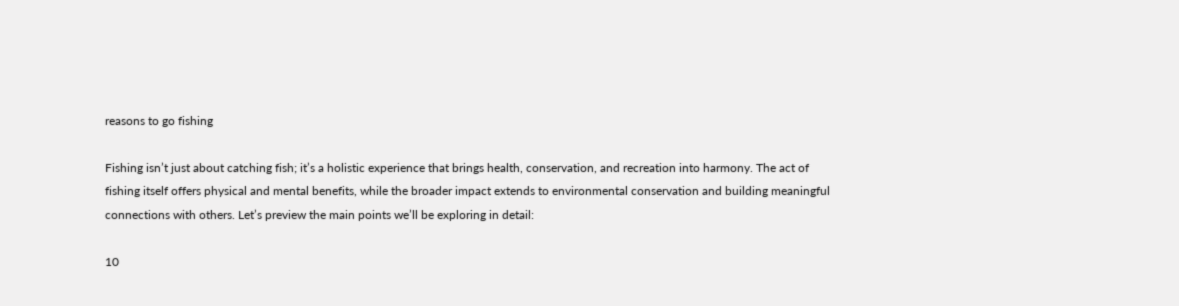reasons to go fishing

Fishing isn’t just about catching fish; it’s a holistic experience that brings health, conservation, and recreation into harmony. The act of fishing itself offers physical and mental benefits, while the broader impact extends to environmental conservation and building meaningful connections with others. Let’s preview the main points we’ll be exploring in detail:

10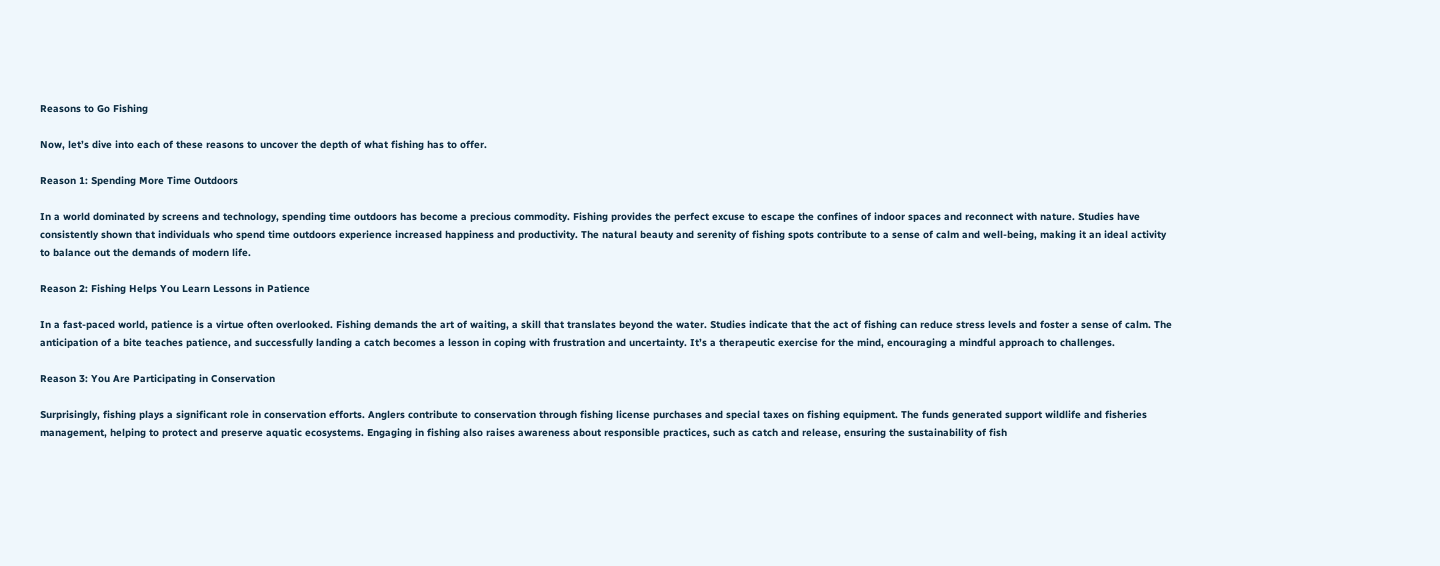Reasons to Go Fishing

Now, let’s dive into each of these reasons to uncover the depth of what fishing has to offer.

Reason 1: Spending More Time Outdoors

In a world dominated by screens and technology, spending time outdoors has become a precious commodity. Fishing provides the perfect excuse to escape the confines of indoor spaces and reconnect with nature. Studies have consistently shown that individuals who spend time outdoors experience increased happiness and productivity. The natural beauty and serenity of fishing spots contribute to a sense of calm and well-being, making it an ideal activity to balance out the demands of modern life.

Reason 2: Fishing Helps You Learn Lessons in Patience

In a fast-paced world, patience is a virtue often overlooked. Fishing demands the art of waiting, a skill that translates beyond the water. Studies indicate that the act of fishing can reduce stress levels and foster a sense of calm. The anticipation of a bite teaches patience, and successfully landing a catch becomes a lesson in coping with frustration and uncertainty. It’s a therapeutic exercise for the mind, encouraging a mindful approach to challenges.

Reason 3: You Are Participating in Conservation

Surprisingly, fishing plays a significant role in conservation efforts. Anglers contribute to conservation through fishing license purchases and special taxes on fishing equipment. The funds generated support wildlife and fisheries management, helping to protect and preserve aquatic ecosystems. Engaging in fishing also raises awareness about responsible practices, such as catch and release, ensuring the sustainability of fish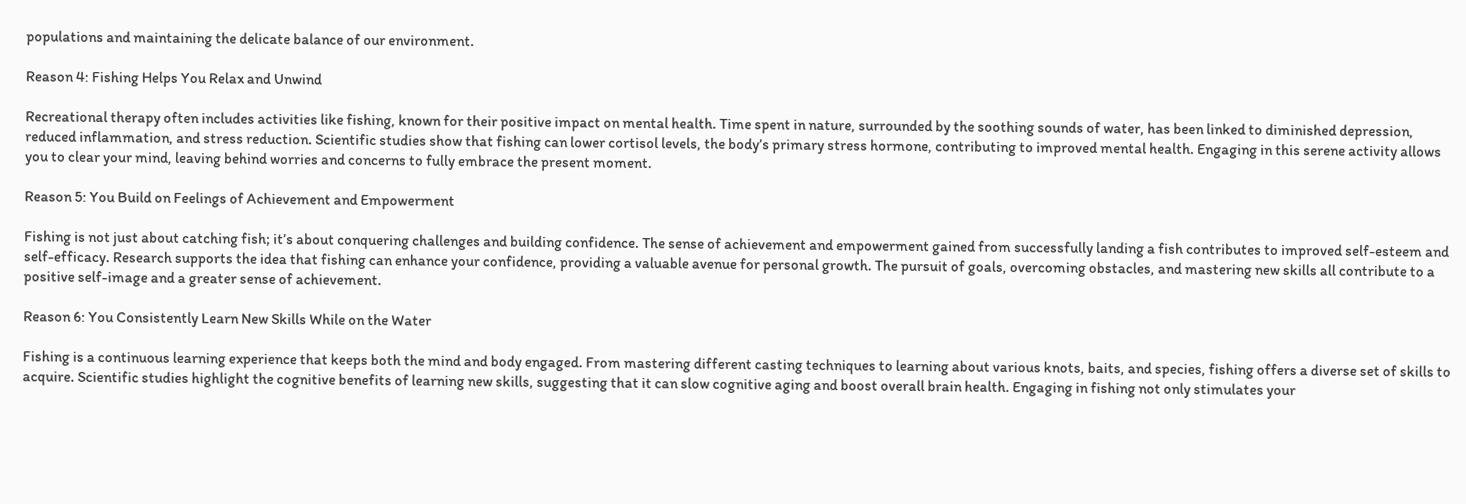populations and maintaining the delicate balance of our environment.

Reason 4: Fishing Helps You Relax and Unwind

Recreational therapy often includes activities like fishing, known for their positive impact on mental health. Time spent in nature, surrounded by the soothing sounds of water, has been linked to diminished depression, reduced inflammation, and stress reduction. Scientific studies show that fishing can lower cortisol levels, the body’s primary stress hormone, contributing to improved mental health. Engaging in this serene activity allows you to clear your mind, leaving behind worries and concerns to fully embrace the present moment.

Reason 5: You Build on Feelings of Achievement and Empowerment

Fishing is not just about catching fish; it’s about conquering challenges and building confidence. The sense of achievement and empowerment gained from successfully landing a fish contributes to improved self-esteem and self-efficacy. Research supports the idea that fishing can enhance your confidence, providing a valuable avenue for personal growth. The pursuit of goals, overcoming obstacles, and mastering new skills all contribute to a positive self-image and a greater sense of achievement.

Reason 6: You Consistently Learn New Skills While on the Water

Fishing is a continuous learning experience that keeps both the mind and body engaged. From mastering different casting techniques to learning about various knots, baits, and species, fishing offers a diverse set of skills to acquire. Scientific studies highlight the cognitive benefits of learning new skills, suggesting that it can slow cognitive aging and boost overall brain health. Engaging in fishing not only stimulates your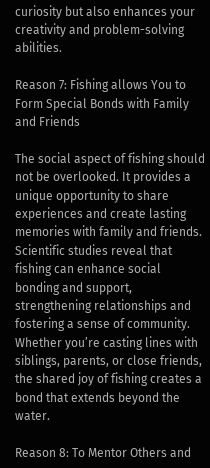curiosity but also enhances your creativity and problem-solving abilities.

Reason 7: Fishing allows You to Form Special Bonds with Family and Friends

The social aspect of fishing should not be overlooked. It provides a unique opportunity to share experiences and create lasting memories with family and friends. Scientific studies reveal that fishing can enhance social bonding and support, strengthening relationships and fostering a sense of community. Whether you’re casting lines with siblings, parents, or close friends, the shared joy of fishing creates a bond that extends beyond the water.

Reason 8: To Mentor Others and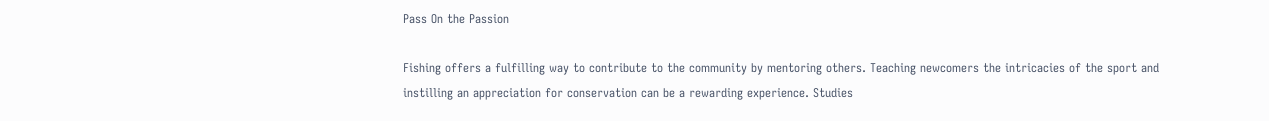Pass On the Passion

Fishing offers a fulfilling way to contribute to the community by mentoring others. Teaching newcomers the intricacies of the sport and instilling an appreciation for conservation can be a rewarding experience. Studies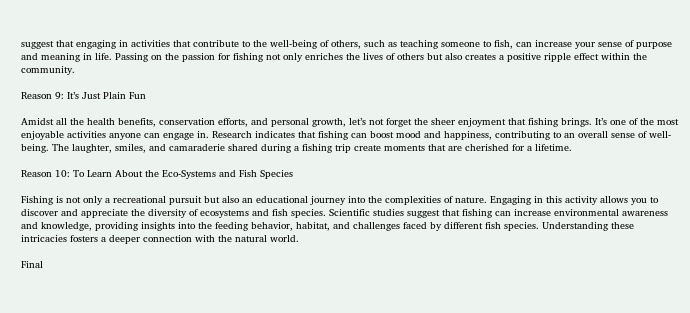suggest that engaging in activities that contribute to the well-being of others, such as teaching someone to fish, can increase your sense of purpose and meaning in life. Passing on the passion for fishing not only enriches the lives of others but also creates a positive ripple effect within the community.

Reason 9: It’s Just Plain Fun

Amidst all the health benefits, conservation efforts, and personal growth, let’s not forget the sheer enjoyment that fishing brings. It’s one of the most enjoyable activities anyone can engage in. Research indicates that fishing can boost mood and happiness, contributing to an overall sense of well-being. The laughter, smiles, and camaraderie shared during a fishing trip create moments that are cherished for a lifetime.

Reason 10: To Learn About the Eco-Systems and Fish Species

Fishing is not only a recreational pursuit but also an educational journey into the complexities of nature. Engaging in this activity allows you to discover and appreciate the diversity of ecosystems and fish species. Scientific studies suggest that fishing can increase environmental awareness and knowledge, providing insights into the feeding behavior, habitat, and challenges faced by different fish species. Understanding these intricacies fosters a deeper connection with the natural world.

Final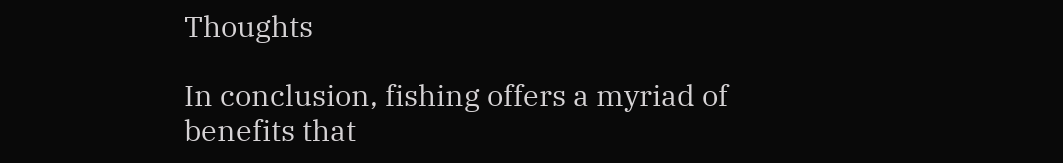Thoughts

In conclusion, fishing offers a myriad of benefits that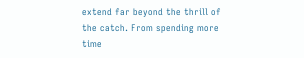extend far beyond the thrill of the catch. From spending more time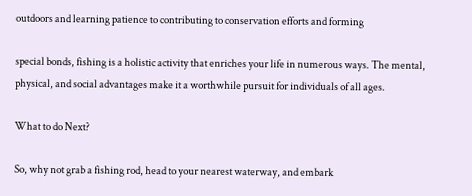outdoors and learning patience to contributing to conservation efforts and forming

special bonds, fishing is a holistic activity that enriches your life in numerous ways. The mental, physical, and social advantages make it a worthwhile pursuit for individuals of all ages.

What to do Next?

So, why not grab a fishing rod, head to your nearest waterway, and embark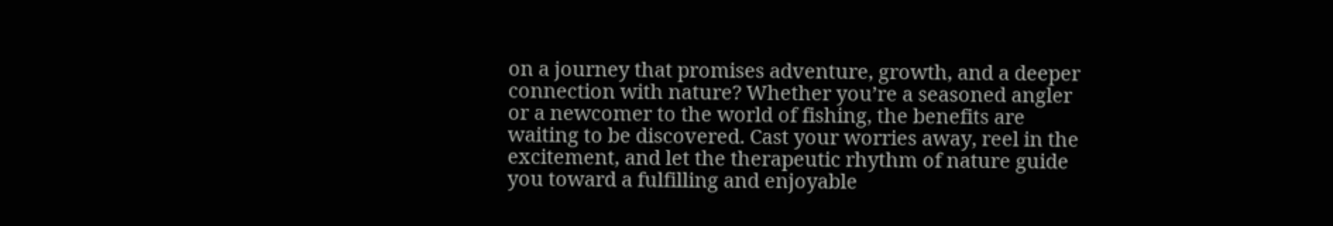on a journey that promises adventure, growth, and a deeper connection with nature? Whether you’re a seasoned angler or a newcomer to the world of fishing, the benefits are waiting to be discovered. Cast your worries away, reel in the excitement, and let the therapeutic rhythm of nature guide you toward a fulfilling and enjoyable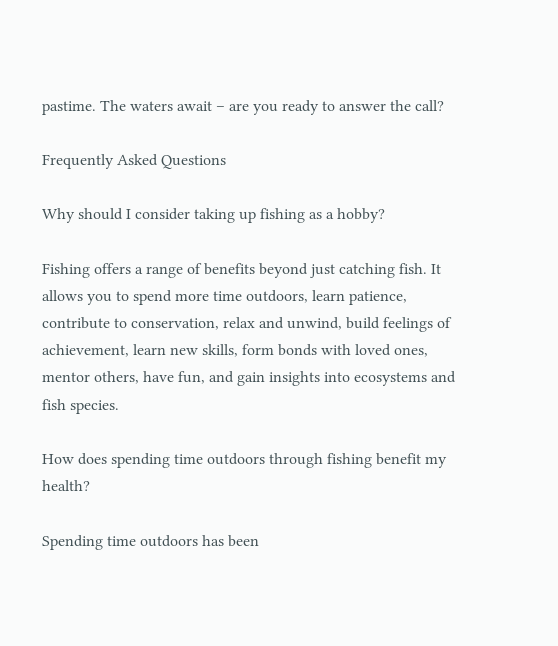pastime. The waters await – are you ready to answer the call?

Frequently Asked Questions

Why should I consider taking up fishing as a hobby?

Fishing offers a range of benefits beyond just catching fish. It allows you to spend more time outdoors, learn patience, contribute to conservation, relax and unwind, build feelings of achievement, learn new skills, form bonds with loved ones, mentor others, have fun, and gain insights into ecosystems and fish species.

How does spending time outdoors through fishing benefit my health?

Spending time outdoors has been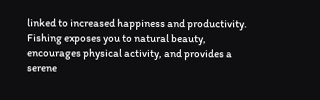linked to increased happiness and productivity. Fishing exposes you to natural beauty, encourages physical activity, and provides a serene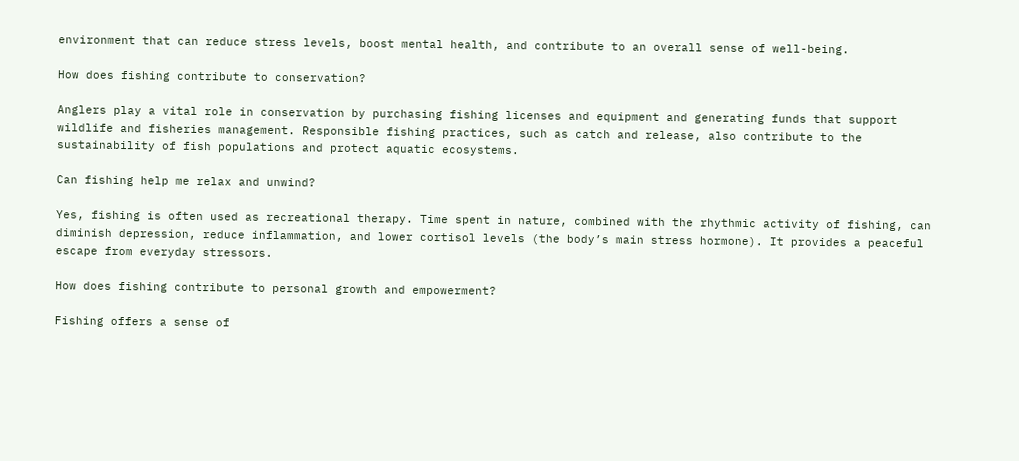environment that can reduce stress levels, boost mental health, and contribute to an overall sense of well-being.

How does fishing contribute to conservation?

Anglers play a vital role in conservation by purchasing fishing licenses and equipment and generating funds that support wildlife and fisheries management. Responsible fishing practices, such as catch and release, also contribute to the sustainability of fish populations and protect aquatic ecosystems.

Can fishing help me relax and unwind?

Yes, fishing is often used as recreational therapy. Time spent in nature, combined with the rhythmic activity of fishing, can diminish depression, reduce inflammation, and lower cortisol levels (the body’s main stress hormone). It provides a peaceful escape from everyday stressors.

How does fishing contribute to personal growth and empowerment?

Fishing offers a sense of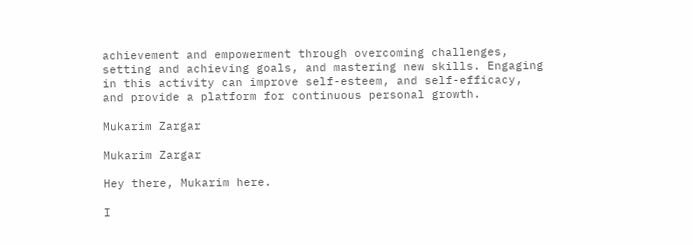achievement and empowerment through overcoming challenges, setting and achieving goals, and mastering new skills. Engaging in this activity can improve self-esteem, and self-efficacy, and provide a platform for continuous personal growth.

Mukarim Zargar

Mukarim Zargar

Hey there, Mukarim here.

I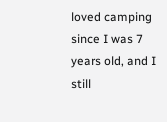loved camping since I was 7 years old, and I still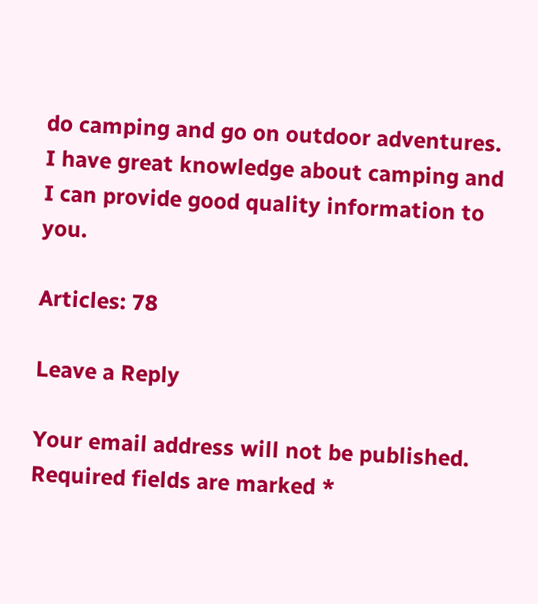do camping and go on outdoor adventures. I have great knowledge about camping and I can provide good quality information to you.

Articles: 78

Leave a Reply

Your email address will not be published. Required fields are marked *